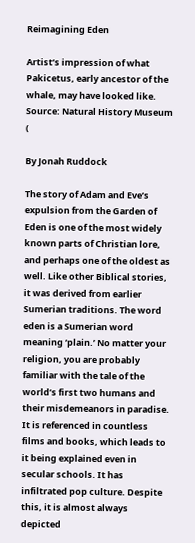Reimagining Eden

Artist’s impression of what Pakicetus, early ancestor of the whale, may have looked like. Source: Natural History Museum (

By Jonah Ruddock

The story of Adam and Eve’s expulsion from the Garden of Eden is one of the most widely known parts of Christian lore, and perhaps one of the oldest as well. Like other Biblical stories, it was derived from earlier Sumerian traditions. The word eden is a Sumerian word meaning ‘plain.’ No matter your religion, you are probably familiar with the tale of the world’s first two humans and their misdemeanors in paradise. It is referenced in countless films and books, which leads to it being explained even in secular schools. It has infiltrated pop culture. Despite this, it is almost always depicted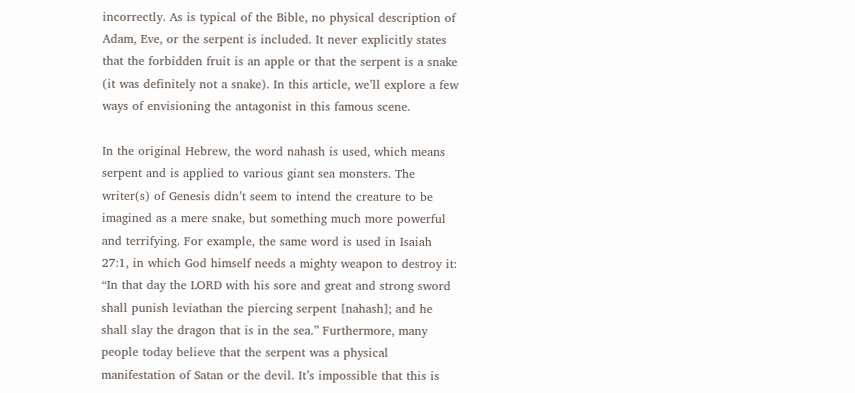incorrectly. As is typical of the Bible, no physical description of Adam, Eve, or the serpent is included. It never explicitly states that the forbidden fruit is an apple or that the serpent is a snake (it was definitely not a snake). In this article, we’ll explore a few ways of envisioning the antagonist in this famous scene.

In the original Hebrew, the word nahash is used, which means serpent and is applied to various giant sea monsters. The writer(s) of Genesis didn’t seem to intend the creature to be imagined as a mere snake, but something much more powerful and terrifying. For example, the same word is used in Isaiah 27:1, in which God himself needs a mighty weapon to destroy it: “In that day the LORD with his sore and great and strong sword shall punish leviathan the piercing serpent [nahash]; and he shall slay the dragon that is in the sea.” Furthermore, many people today believe that the serpent was a physical manifestation of Satan or the devil. It’s impossible that this is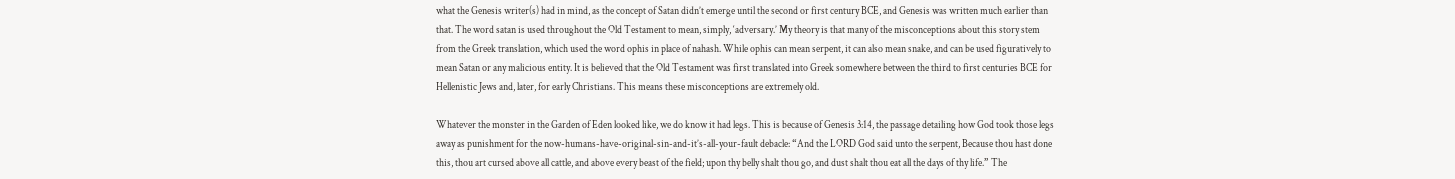what the Genesis writer(s) had in mind, as the concept of Satan didn’t emerge until the second or first century BCE, and Genesis was written much earlier than that. The word satan is used throughout the Old Testament to mean, simply, ‘adversary.’ My theory is that many of the misconceptions about this story stem from the Greek translation, which used the word ophis in place of nahash. While ophis can mean serpent, it can also mean snake, and can be used figuratively to mean Satan or any malicious entity. It is believed that the Old Testament was first translated into Greek somewhere between the third to first centuries BCE for Hellenistic Jews and, later, for early Christians. This means these misconceptions are extremely old.

Whatever the monster in the Garden of Eden looked like, we do know it had legs. This is because of Genesis 3:14, the passage detailing how God took those legs away as punishment for the now-humans-have-original-sin-and-it’s-all-your-fault debacle: “And the LORD God said unto the serpent, Because thou hast done this, thou art cursed above all cattle, and above every beast of the field; upon thy belly shalt thou go, and dust shalt thou eat all the days of thy life.” The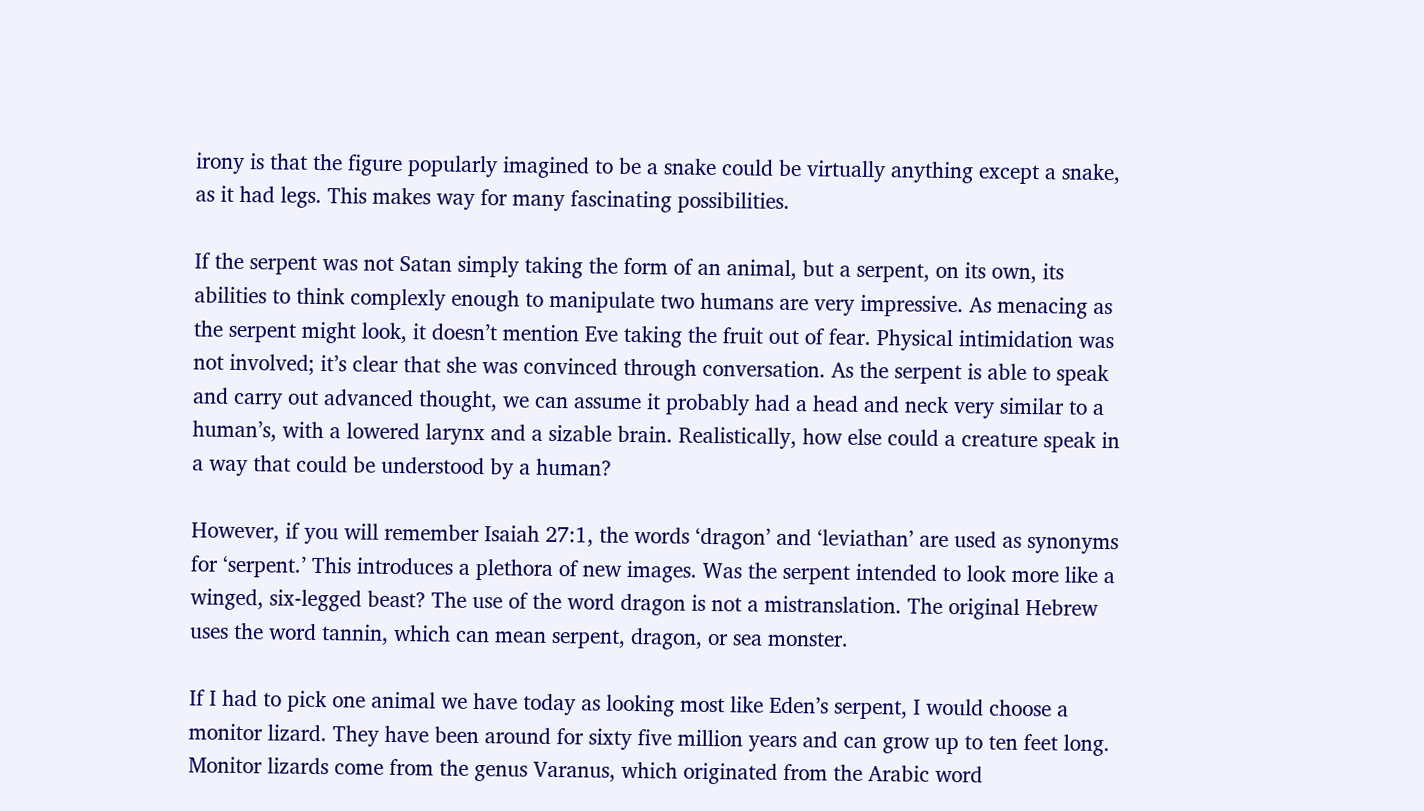irony is that the figure popularly imagined to be a snake could be virtually anything except a snake, as it had legs. This makes way for many fascinating possibilities.

If the serpent was not Satan simply taking the form of an animal, but a serpent, on its own, its abilities to think complexly enough to manipulate two humans are very impressive. As menacing as the serpent might look, it doesn’t mention Eve taking the fruit out of fear. Physical intimidation was not involved; it’s clear that she was convinced through conversation. As the serpent is able to speak and carry out advanced thought, we can assume it probably had a head and neck very similar to a human’s, with a lowered larynx and a sizable brain. Realistically, how else could a creature speak in a way that could be understood by a human?

However, if you will remember Isaiah 27:1, the words ‘dragon’ and ‘leviathan’ are used as synonyms for ‘serpent.’ This introduces a plethora of new images. Was the serpent intended to look more like a winged, six-legged beast? The use of the word dragon is not a mistranslation. The original Hebrew uses the word tannin, which can mean serpent, dragon, or sea monster.

If I had to pick one animal we have today as looking most like Eden’s serpent, I would choose a monitor lizard. They have been around for sixty five million years and can grow up to ten feet long. Monitor lizards come from the genus Varanus, which originated from the Arabic word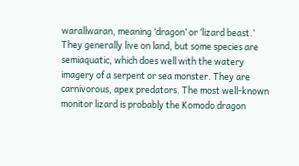warallwaran, meaning ‘dragon’ or ‘lizard beast.’ They generally live on land, but some species are semiaquatic, which does well with the watery imagery of a serpent or sea monster. They are carnivorous, apex predators. The most well-known monitor lizard is probably the Komodo dragon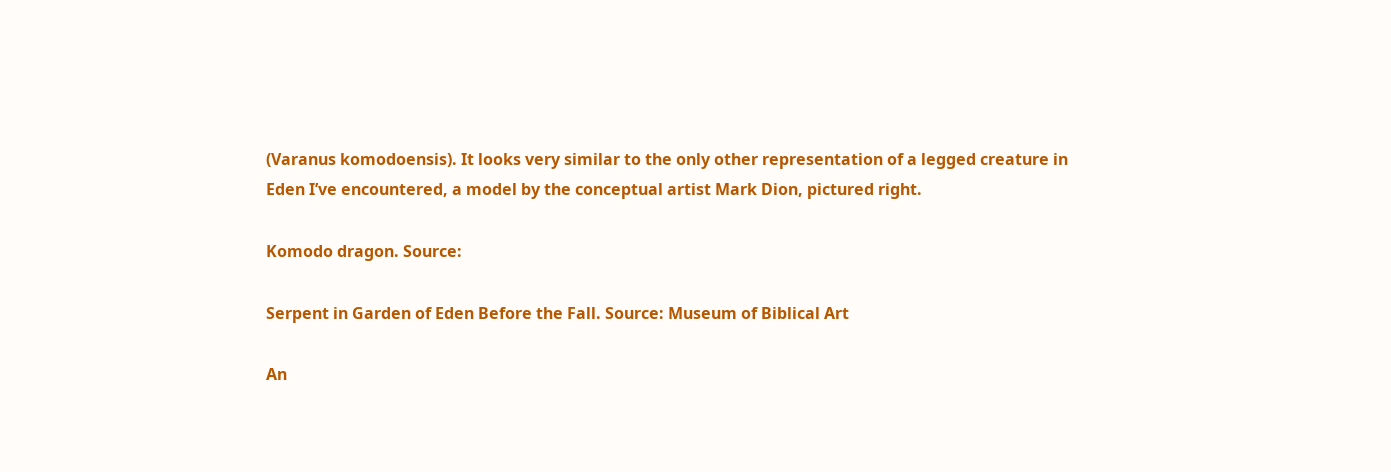(Varanus komodoensis). It looks very similar to the only other representation of a legged creature in Eden I’ve encountered, a model by the conceptual artist Mark Dion, pictured right.

Komodo dragon. Source:

Serpent in Garden of Eden Before the Fall. Source: Museum of Biblical Art

An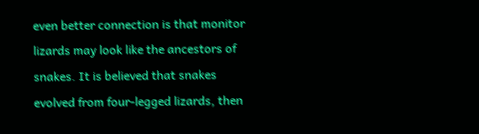even better connection is that monitor lizards may look like the ancestors of snakes. It is believed that snakes evolved from four-legged lizards, then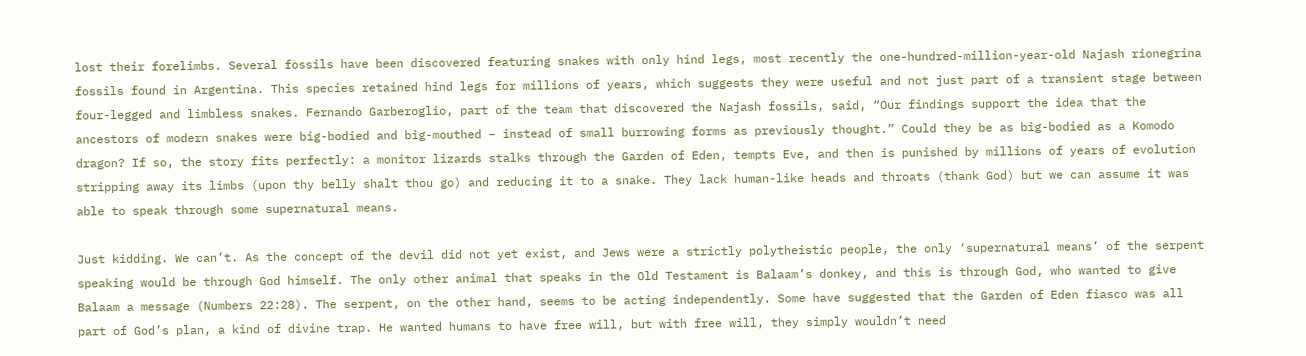lost their forelimbs. Several fossils have been discovered featuring snakes with only hind legs, most recently the one-hundred-million-year-old Najash rionegrina fossils found in Argentina. This species retained hind legs for millions of years, which suggests they were useful and not just part of a transient stage between four-legged and limbless snakes. Fernando Garberoglio, part of the team that discovered the Najash fossils, said, “Our findings support the idea that the ancestors of modern snakes were big-bodied and big-mouthed – instead of small burrowing forms as previously thought.” Could they be as big-bodied as a Komodo dragon? If so, the story fits perfectly: a monitor lizards stalks through the Garden of Eden, tempts Eve, and then is punished by millions of years of evolution stripping away its limbs (upon thy belly shalt thou go) and reducing it to a snake. They lack human-like heads and throats (thank God) but we can assume it was able to speak through some supernatural means.

Just kidding. We can’t. As the concept of the devil did not yet exist, and Jews were a strictly polytheistic people, the only ‘supernatural means’ of the serpent speaking would be through God himself. The only other animal that speaks in the Old Testament is Balaam’s donkey, and this is through God, who wanted to give Balaam a message (Numbers 22:28). The serpent, on the other hand, seems to be acting independently. Some have suggested that the Garden of Eden fiasco was all part of God’s plan, a kind of divine trap. He wanted humans to have free will, but with free will, they simply wouldn’t need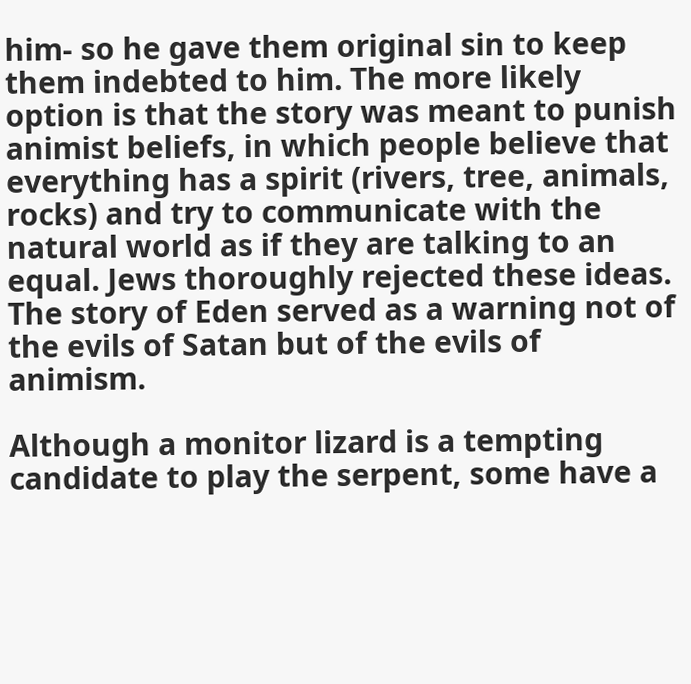him- so he gave them original sin to keep them indebted to him. The more likely option is that the story was meant to punish animist beliefs, in which people believe that everything has a spirit (rivers, tree, animals, rocks) and try to communicate with the natural world as if they are talking to an equal. Jews thoroughly rejected these ideas. The story of Eden served as a warning not of the evils of Satan but of the evils of animism.

Although a monitor lizard is a tempting candidate to play the serpent, some have a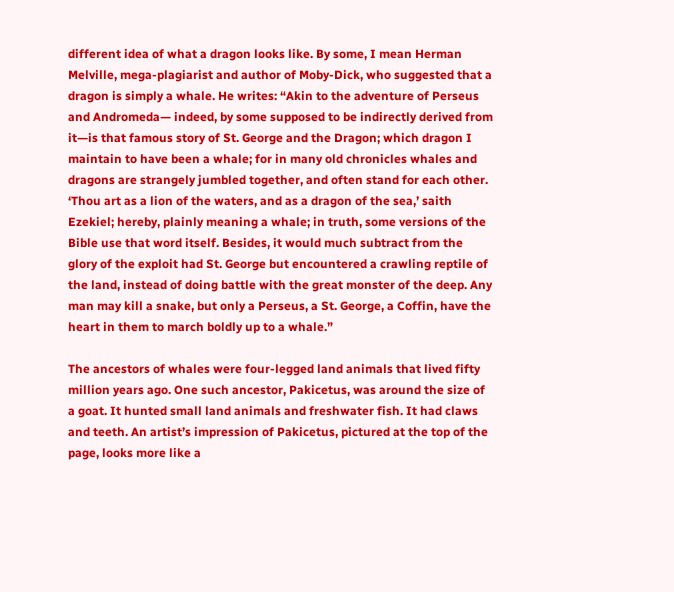different idea of what a dragon looks like. By some, I mean Herman Melville, mega-plagiarist and author of Moby-Dick, who suggested that a dragon is simply a whale. He writes: “Akin to the adventure of Perseus and Andromeda— indeed, by some supposed to be indirectly derived from it—is that famous story of St. George and the Dragon; which dragon I maintain to have been a whale; for in many old chronicles whales and dragons are strangely jumbled together, and often stand for each other. ‘Thou art as a lion of the waters, and as a dragon of the sea,’ saith Ezekiel; hereby, plainly meaning a whale; in truth, some versions of the Bible use that word itself. Besides, it would much subtract from the glory of the exploit had St. George but encountered a crawling reptile of the land, instead of doing battle with the great monster of the deep. Any man may kill a snake, but only a Perseus, a St. George, a Coffin, have the heart in them to march boldly up to a whale.”

The ancestors of whales were four-legged land animals that lived fifty million years ago. One such ancestor, Pakicetus, was around the size of a goat. It hunted small land animals and freshwater fish. It had claws and teeth. An artist’s impression of Pakicetus, pictured at the top of the page, looks more like a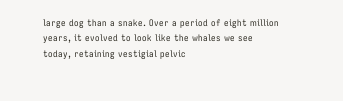large dog than a snake. Over a period of eight million years, it evolved to look like the whales we see today, retaining vestigial pelvic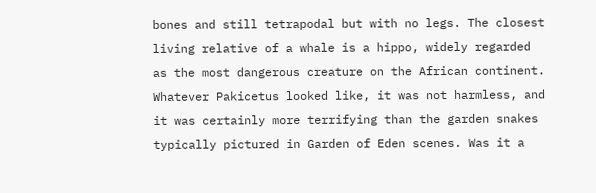bones and still tetrapodal but with no legs. The closest living relative of a whale is a hippo, widely regarded as the most dangerous creature on the African continent. Whatever Pakicetus looked like, it was not harmless, and it was certainly more terrifying than the garden snakes typically pictured in Garden of Eden scenes. Was it a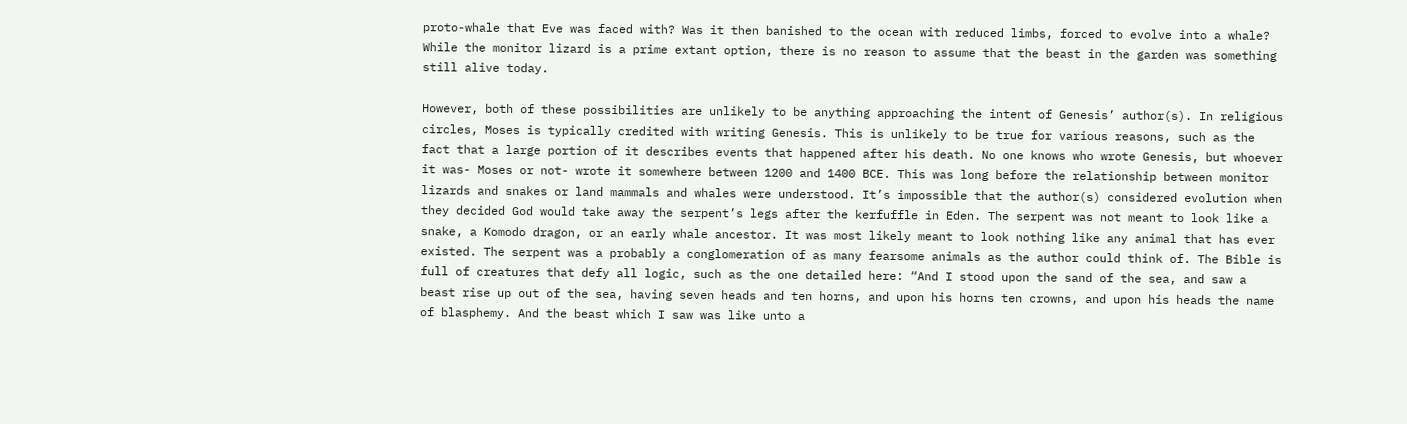proto-whale that Eve was faced with? Was it then banished to the ocean with reduced limbs, forced to evolve into a whale? While the monitor lizard is a prime extant option, there is no reason to assume that the beast in the garden was something still alive today.

However, both of these possibilities are unlikely to be anything approaching the intent of Genesis’ author(s). In religious circles, Moses is typically credited with writing Genesis. This is unlikely to be true for various reasons, such as the fact that a large portion of it describes events that happened after his death. No one knows who wrote Genesis, but whoever it was- Moses or not- wrote it somewhere between 1200 and 1400 BCE. This was long before the relationship between monitor lizards and snakes or land mammals and whales were understood. It’s impossible that the author(s) considered evolution when they decided God would take away the serpent’s legs after the kerfuffle in Eden. The serpent was not meant to look like a snake, a Komodo dragon, or an early whale ancestor. It was most likely meant to look nothing like any animal that has ever existed. The serpent was a probably a conglomeration of as many fearsome animals as the author could think of. The Bible is full of creatures that defy all logic, such as the one detailed here: “And I stood upon the sand of the sea, and saw a beast rise up out of the sea, having seven heads and ten horns, and upon his horns ten crowns, and upon his heads the name of blasphemy. And the beast which I saw was like unto a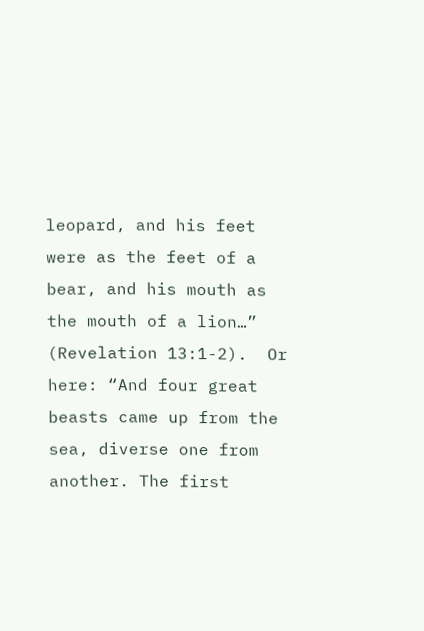leopard, and his feet were as the feet of a bear, and his mouth as the mouth of a lion…” (Revelation 13:1-2).  Or here: “And four great beasts came up from the sea, diverse one from another. The first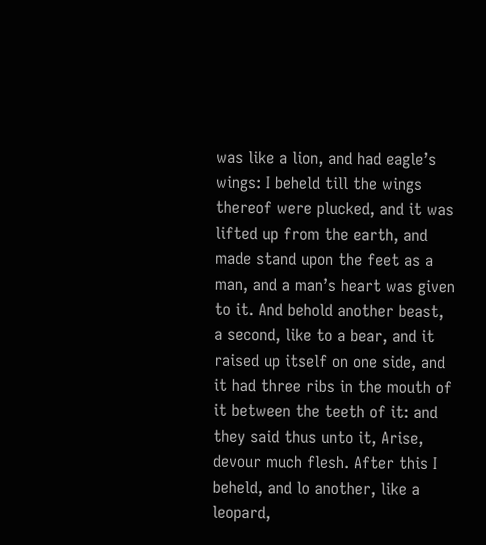was like a lion, and had eagle’s wings: I beheld till the wings thereof were plucked, and it was lifted up from the earth, and made stand upon the feet as a man, and a man’s heart was given to it. And behold another beast, a second, like to a bear, and it raised up itself on one side, and it had three ribs in the mouth of it between the teeth of it: and they said thus unto it, Arise, devour much flesh. After this I beheld, and lo another, like a leopard,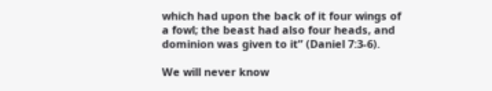which had upon the back of it four wings of a fowl; the beast had also four heads, and dominion was given to it” (Daniel 7:3-6).

We will never know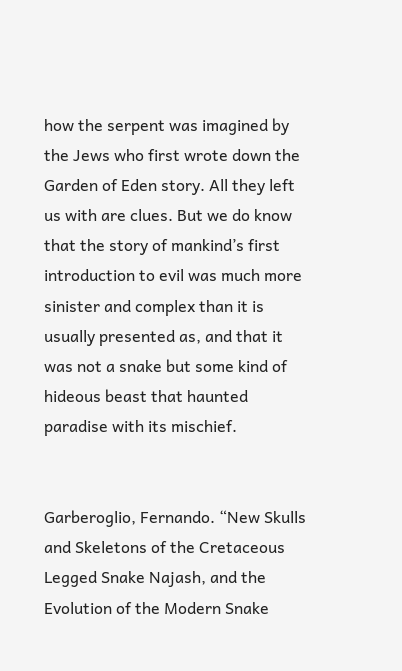how the serpent was imagined by the Jews who first wrote down the Garden of Eden story. All they left us with are clues. But we do know that the story of mankind’s first introduction to evil was much more sinister and complex than it is usually presented as, and that it was not a snake but some kind of hideous beast that haunted paradise with its mischief.


Garberoglio, Fernando. “New Skulls and Skeletons of the Cretaceous Legged Snake Najash, and the Evolution of the Modern Snake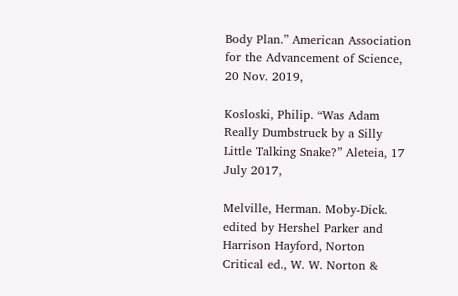Body Plan.” American Association for the Advancement of Science, 20 Nov. 2019,

Kosloski, Philip. “Was Adam Really Dumbstruck by a Silly Little Talking Snake?” Aleteia, 17 July 2017,

Melville, Herman. Moby-Dick. edited by Hershel Parker and Harrison Hayford, Norton Critical ed., W. W. Norton &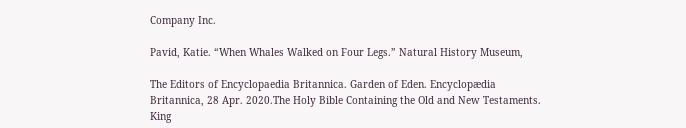Company Inc.

Pavid, Katie. “When Whales Walked on Four Legs.” Natural History Museum,

The Editors of Encyclopaedia Britannica. Garden of Eden. Encyclopædia Britannica, 28 Apr. 2020.The Holy Bible Containing the Old and New Testaments. King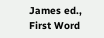James ed., First Word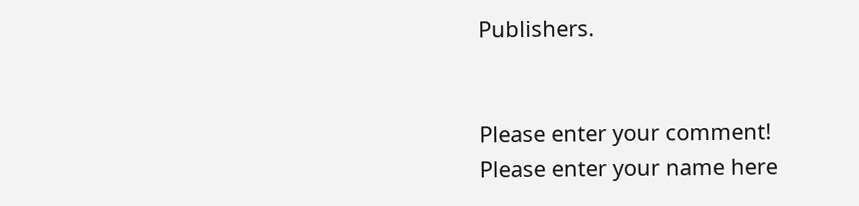Publishers.


Please enter your comment!
Please enter your name here